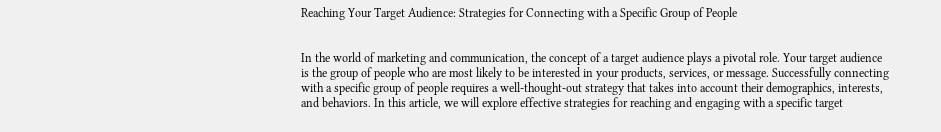Reaching Your Target Audience: Strategies for Connecting with a Specific Group of People


In the world of marketing and communication, the concept of a target audience plays a pivotal role. Your target audience is the group of people who are most likely to be interested in your products, services, or message. Successfully connecting with a specific group of people requires a well-thought-out strategy that takes into account their demographics, interests, and behaviors. In this article, we will explore effective strategies for reaching and engaging with a specific target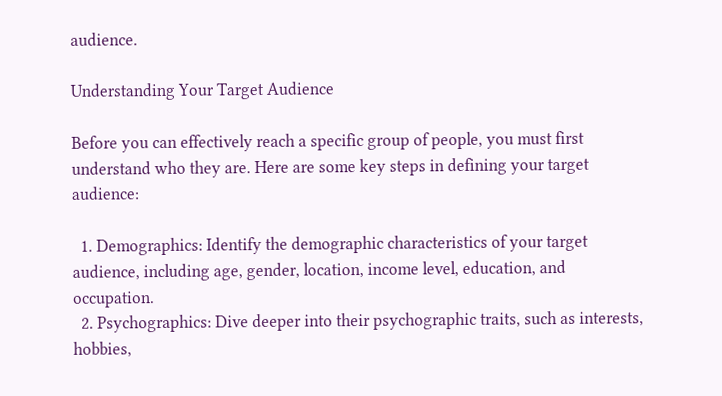audience.

Understanding Your Target Audience

Before you can effectively reach a specific group of people, you must first understand who they are. Here are some key steps in defining your target audience:

  1. Demographics: Identify the demographic characteristics of your target audience, including age, gender, location, income level, education, and occupation.
  2. Psychographics: Dive deeper into their psychographic traits, such as interests, hobbies,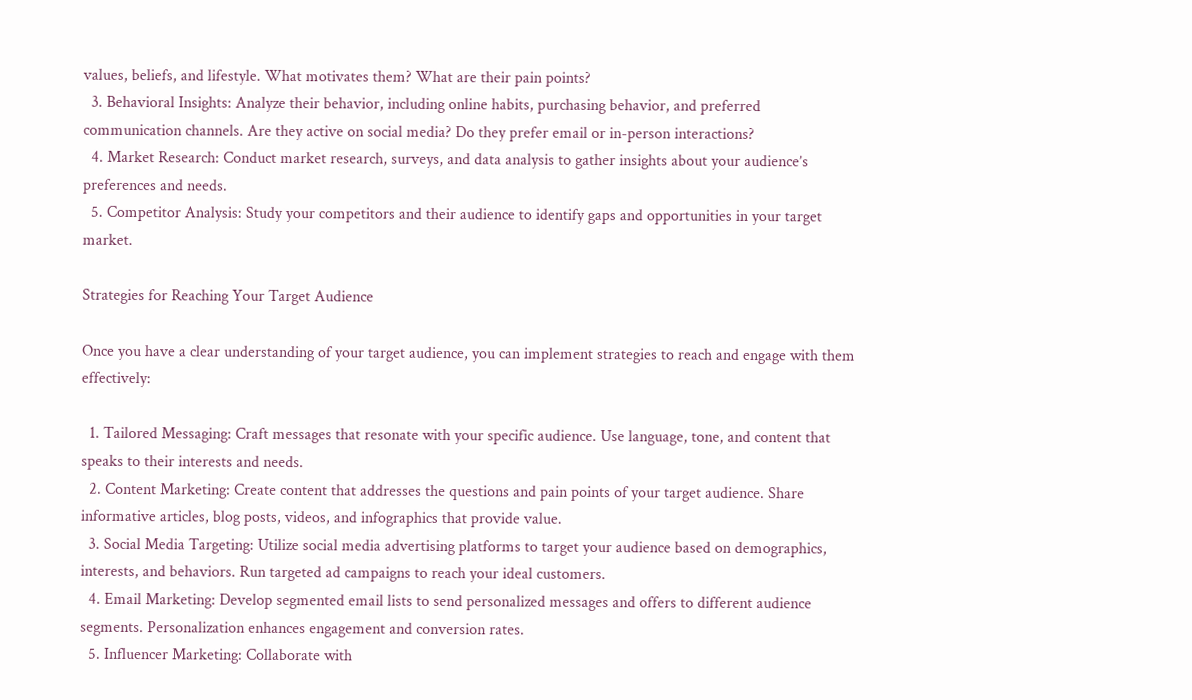values, beliefs, and lifestyle. What motivates them? What are their pain points?
  3. Behavioral Insights: Analyze their behavior, including online habits, purchasing behavior, and preferred communication channels. Are they active on social media? Do they prefer email or in-person interactions?
  4. Market Research: Conduct market research, surveys, and data analysis to gather insights about your audience’s preferences and needs.
  5. Competitor Analysis: Study your competitors and their audience to identify gaps and opportunities in your target market.

Strategies for Reaching Your Target Audience

Once you have a clear understanding of your target audience, you can implement strategies to reach and engage with them effectively:

  1. Tailored Messaging: Craft messages that resonate with your specific audience. Use language, tone, and content that speaks to their interests and needs.
  2. Content Marketing: Create content that addresses the questions and pain points of your target audience. Share informative articles, blog posts, videos, and infographics that provide value.
  3. Social Media Targeting: Utilize social media advertising platforms to target your audience based on demographics, interests, and behaviors. Run targeted ad campaigns to reach your ideal customers.
  4. Email Marketing: Develop segmented email lists to send personalized messages and offers to different audience segments. Personalization enhances engagement and conversion rates.
  5. Influencer Marketing: Collaborate with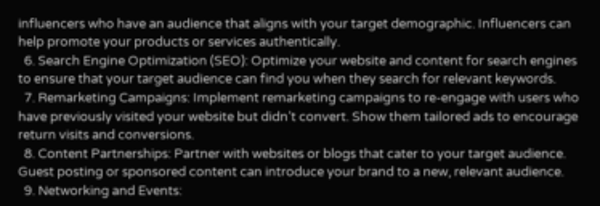influencers who have an audience that aligns with your target demographic. Influencers can help promote your products or services authentically.
  6. Search Engine Optimization (SEO): Optimize your website and content for search engines to ensure that your target audience can find you when they search for relevant keywords.
  7. Remarketing Campaigns: Implement remarketing campaigns to re-engage with users who have previously visited your website but didn’t convert. Show them tailored ads to encourage return visits and conversions.
  8. Content Partnerships: Partner with websites or blogs that cater to your target audience. Guest posting or sponsored content can introduce your brand to a new, relevant audience.
  9. Networking and Events: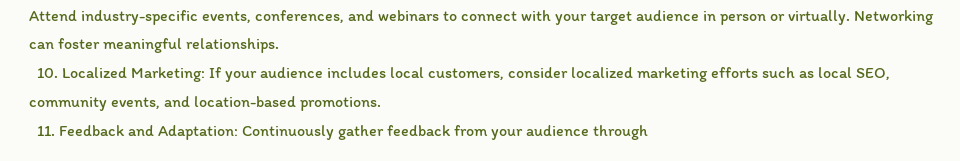Attend industry-specific events, conferences, and webinars to connect with your target audience in person or virtually. Networking can foster meaningful relationships.
  10. Localized Marketing: If your audience includes local customers, consider localized marketing efforts such as local SEO, community events, and location-based promotions.
  11. Feedback and Adaptation: Continuously gather feedback from your audience through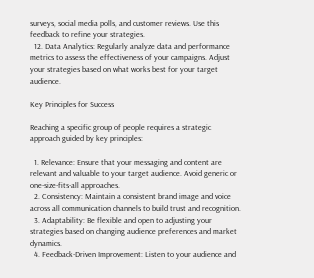surveys, social media polls, and customer reviews. Use this feedback to refine your strategies.
  12. Data Analytics: Regularly analyze data and performance metrics to assess the effectiveness of your campaigns. Adjust your strategies based on what works best for your target audience.

Key Principles for Success

Reaching a specific group of people requires a strategic approach guided by key principles:

  1. Relevance: Ensure that your messaging and content are relevant and valuable to your target audience. Avoid generic or one-size-fits-all approaches.
  2. Consistency: Maintain a consistent brand image and voice across all communication channels to build trust and recognition.
  3. Adaptability: Be flexible and open to adjusting your strategies based on changing audience preferences and market dynamics.
  4. Feedback-Driven Improvement: Listen to your audience and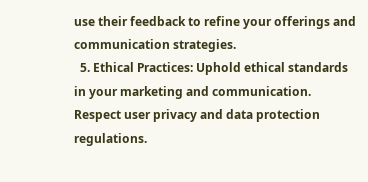use their feedback to refine your offerings and communication strategies.
  5. Ethical Practices: Uphold ethical standards in your marketing and communication. Respect user privacy and data protection regulations.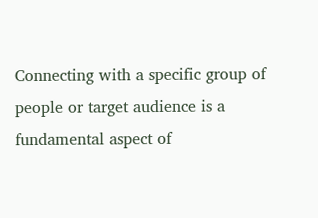Connecting with a specific group of people or target audience is a fundamental aspect of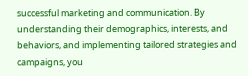successful marketing and communication. By understanding their demographics, interests, and behaviors, and implementing tailored strategies and campaigns, you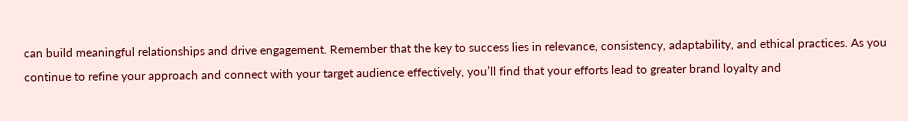can build meaningful relationships and drive engagement. Remember that the key to success lies in relevance, consistency, adaptability, and ethical practices. As you continue to refine your approach and connect with your target audience effectively, you’ll find that your efforts lead to greater brand loyalty and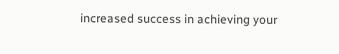increased success in achieving your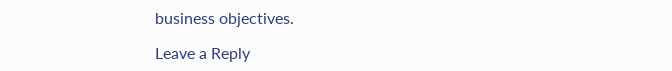business objectives.

Leave a Reply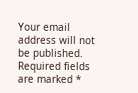Your email address will not be published. Required fields are marked *